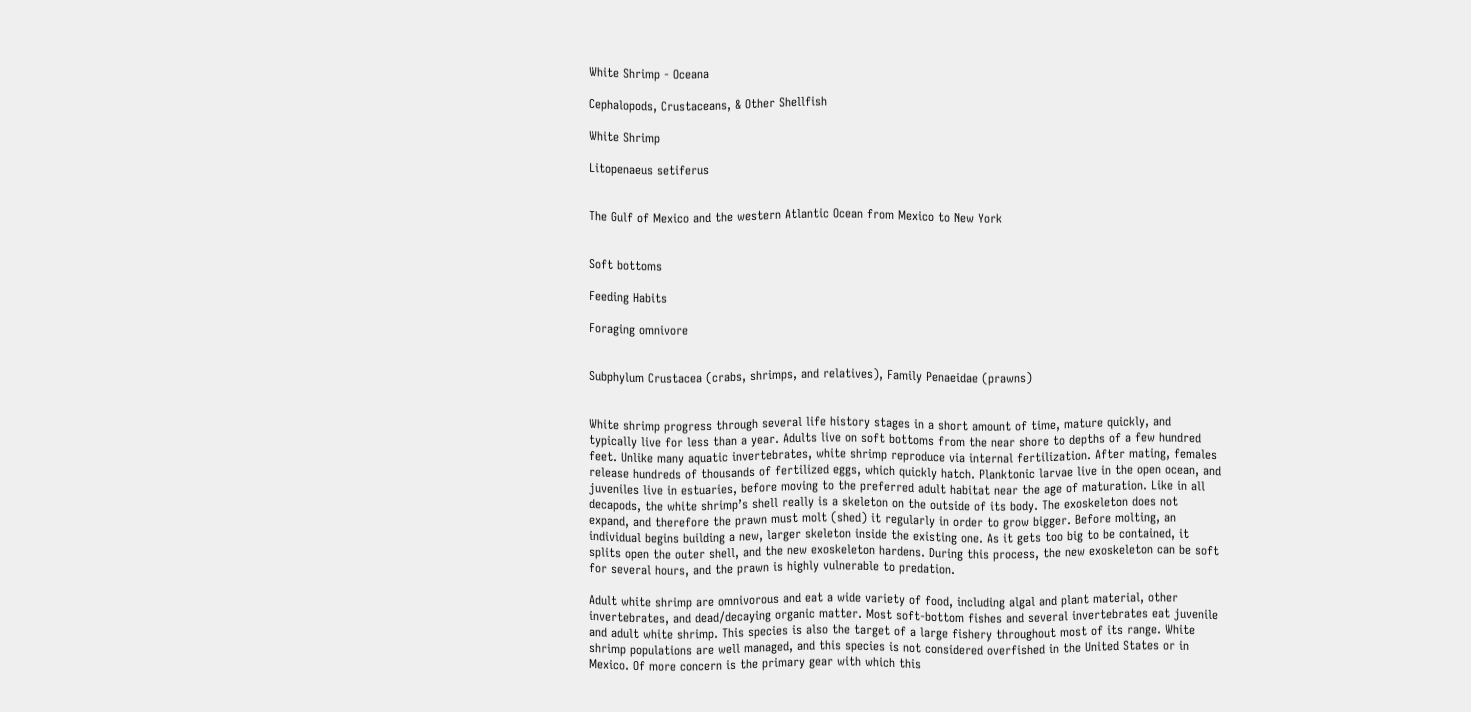White Shrimp - Oceana

Cephalopods, Crustaceans, & Other Shellfish

White Shrimp

Litopenaeus setiferus


The Gulf of Mexico and the western Atlantic Ocean from Mexico to New York


Soft bottoms

Feeding Habits

Foraging omnivore


Subphylum Crustacea (crabs, shrimps, and relatives), Family Penaeidae (prawns)


White shrimp progress through several life history stages in a short amount of time, mature quickly, and typically live for less than a year. Adults live on soft bottoms from the near shore to depths of a few hundred feet. Unlike many aquatic invertebrates, white shrimp reproduce via internal fertilization. After mating, females release hundreds of thousands of fertilized eggs, which quickly hatch. Planktonic larvae live in the open ocean, and juveniles live in estuaries, before moving to the preferred adult habitat near the age of maturation. Like in all decapods, the white shrimp’s shell really is a skeleton on the outside of its body. The exoskeleton does not expand, and therefore the prawn must molt (shed) it regularly in order to grow bigger. Before molting, an individual begins building a new, larger skeleton inside the existing one. As it gets too big to be contained, it splits open the outer shell, and the new exoskeleton hardens. During this process, the new exoskeleton can be soft for several hours, and the prawn is highly vulnerable to predation.

Adult white shrimp are omnivorous and eat a wide variety of food, including algal and plant material, other invertebrates, and dead/decaying organic matter. Most soft-bottom fishes and several invertebrates eat juvenile and adult white shrimp. This species is also the target of a large fishery throughout most of its range. White shrimp populations are well managed, and this species is not considered overfished in the United States or in Mexico. Of more concern is the primary gear with which this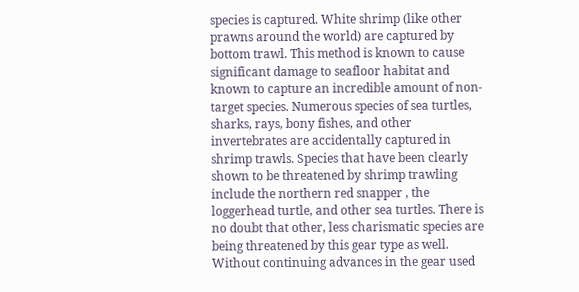species is captured. White shrimp (like other prawns around the world) are captured by bottom trawl. This method is known to cause significant damage to seafloor habitat and known to capture an incredible amount of non-target species. Numerous species of sea turtles, sharks, rays, bony fishes, and other invertebrates are accidentally captured in shrimp trawls. Species that have been clearly shown to be threatened by shrimp trawling include the northern red snapper , the loggerhead turtle, and other sea turtles. There is no doubt that other, less charismatic species are being threatened by this gear type as well. Without continuing advances in the gear used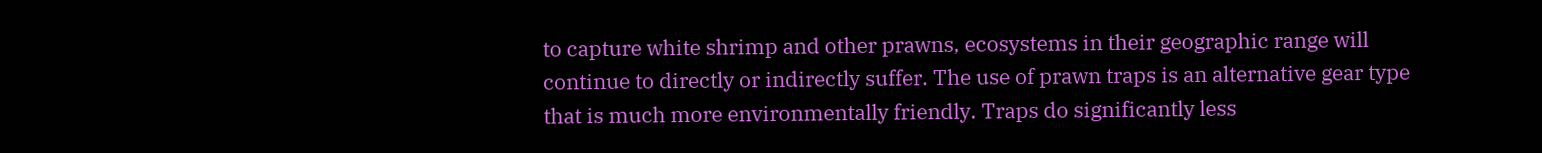to capture white shrimp and other prawns, ecosystems in their geographic range will continue to directly or indirectly suffer. The use of prawn traps is an alternative gear type that is much more environmentally friendly. Traps do significantly less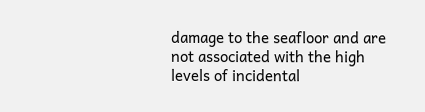damage to the seafloor and are not associated with the high levels of incidental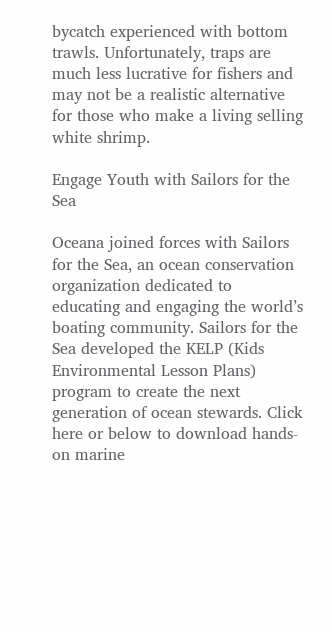bycatch experienced with bottom trawls. Unfortunately, traps are much less lucrative for fishers and may not be a realistic alternative for those who make a living selling white shrimp.

Engage Youth with Sailors for the Sea

Oceana joined forces with Sailors for the Sea, an ocean conservation organization dedicated to educating and engaging the world’s boating community. Sailors for the Sea developed the KELP (Kids Environmental Lesson Plans) program to create the next generation of ocean stewards. Click here or below to download hands-on marine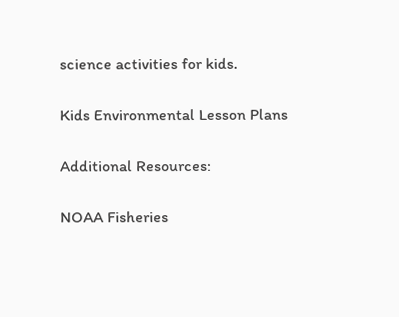science activities for kids.

Kids Environmental Lesson Plans

Additional Resources:

NOAA Fisheries